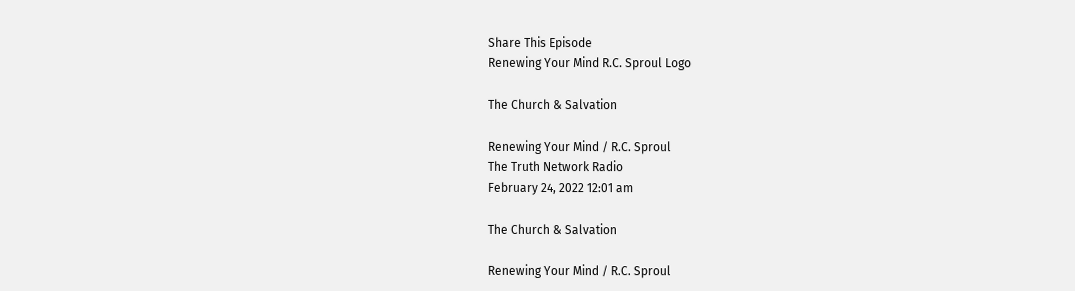Share This Episode
Renewing Your Mind R.C. Sproul Logo

The Church & Salvation

Renewing Your Mind / R.C. Sproul
The Truth Network Radio
February 24, 2022 12:01 am

The Church & Salvation

Renewing Your Mind / R.C. Sproul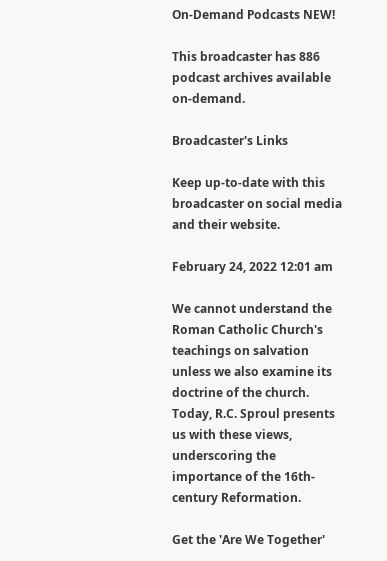On-Demand Podcasts NEW!

This broadcaster has 886 podcast archives available on-demand.

Broadcaster's Links

Keep up-to-date with this broadcaster on social media and their website.

February 24, 2022 12:01 am

We cannot understand the Roman Catholic Church's teachings on salvation unless we also examine its doctrine of the church. Today, R.C. Sproul presents us with these views, underscoring the importance of the 16th-century Reformation.

Get the 'Are We Together'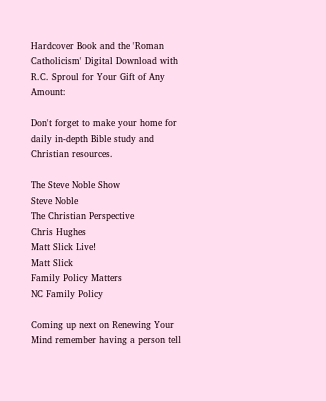Hardcover Book and the 'Roman Catholicism' Digital Download with R.C. Sproul for Your Gift of Any Amount:

Don't forget to make your home for daily in-depth Bible study and Christian resources.

The Steve Noble Show
Steve Noble
The Christian Perspective
Chris Hughes
Matt Slick Live!
Matt Slick
Family Policy Matters
NC Family Policy

Coming up next on Renewing Your Mind remember having a person tell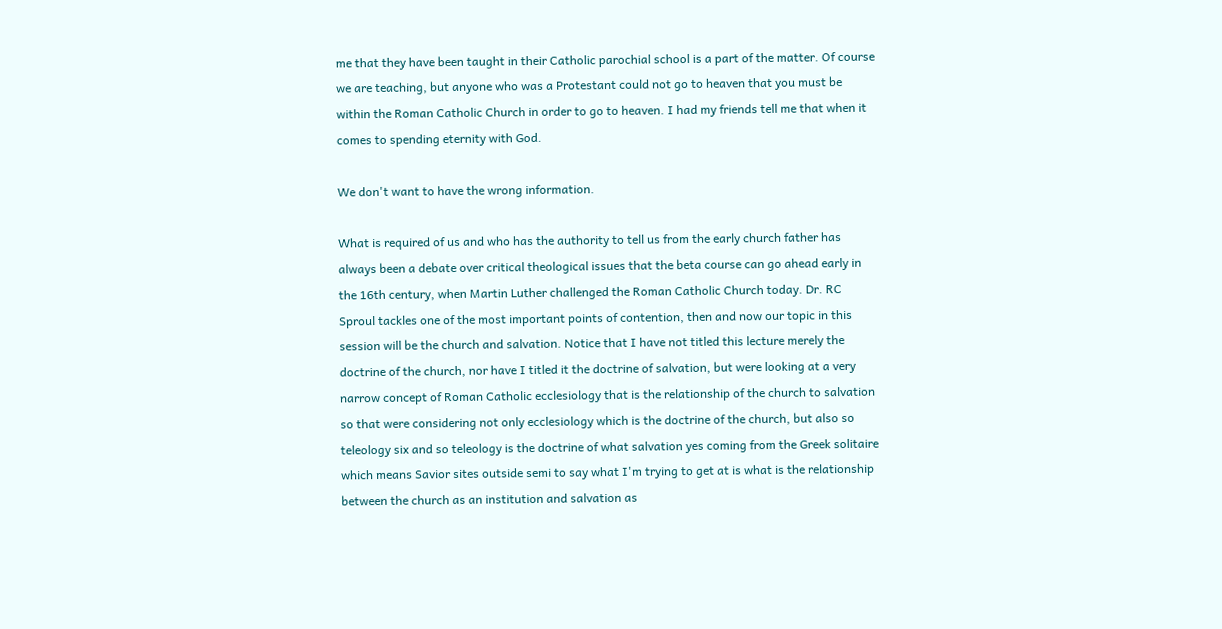me that they have been taught in their Catholic parochial school is a part of the matter. Of course we are teaching, but anyone who was a Protestant could not go to heaven that you must be within the Roman Catholic Church in order to go to heaven. I had my friends tell me that when it comes to spending eternity with God.

We don't want to have the wrong information.

What is required of us and who has the authority to tell us from the early church father has always been a debate over critical theological issues that the beta course can go ahead early in the 16th century, when Martin Luther challenged the Roman Catholic Church today. Dr. RC Sproul tackles one of the most important points of contention, then and now our topic in this session will be the church and salvation. Notice that I have not titled this lecture merely the doctrine of the church, nor have I titled it the doctrine of salvation, but were looking at a very narrow concept of Roman Catholic ecclesiology that is the relationship of the church to salvation so that were considering not only ecclesiology which is the doctrine of the church, but also so teleology six and so teleology is the doctrine of what salvation yes coming from the Greek solitaire which means Savior sites outside semi to say what I'm trying to get at is what is the relationship between the church as an institution and salvation as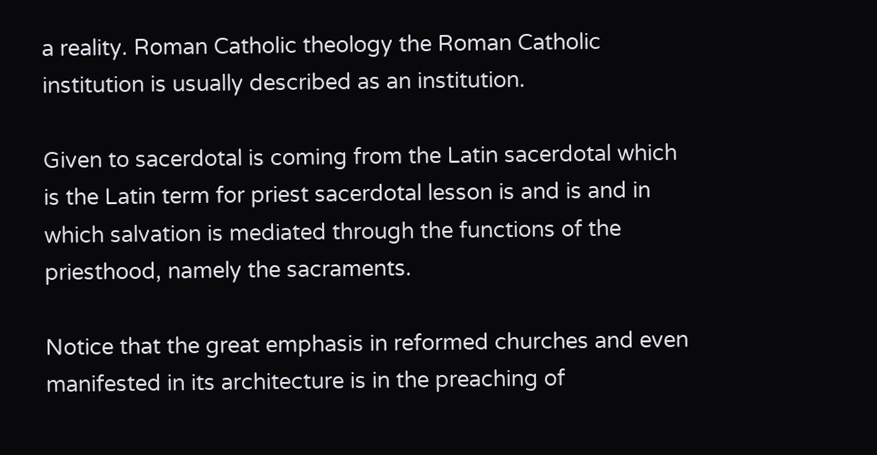a reality. Roman Catholic theology the Roman Catholic institution is usually described as an institution.

Given to sacerdotal is coming from the Latin sacerdotal which is the Latin term for priest sacerdotal lesson is and is and in which salvation is mediated through the functions of the priesthood, namely the sacraments.

Notice that the great emphasis in reformed churches and even manifested in its architecture is in the preaching of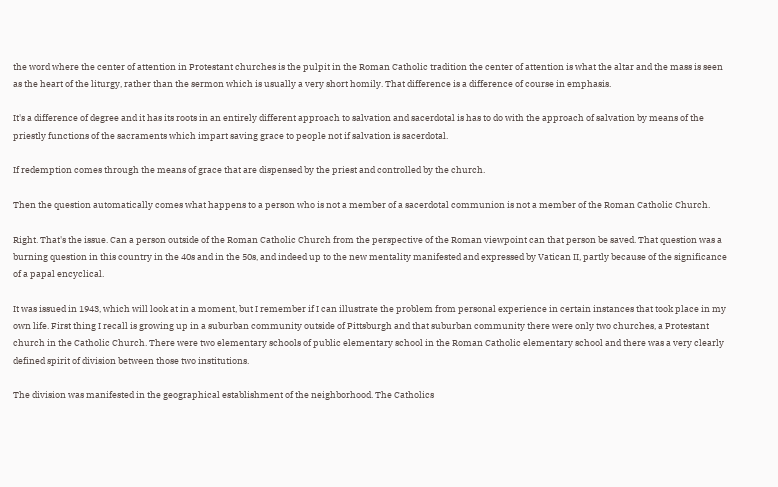the word where the center of attention in Protestant churches is the pulpit in the Roman Catholic tradition the center of attention is what the altar and the mass is seen as the heart of the liturgy, rather than the sermon which is usually a very short homily. That difference is a difference of course in emphasis.

It's a difference of degree and it has its roots in an entirely different approach to salvation and sacerdotal is has to do with the approach of salvation by means of the priestly functions of the sacraments which impart saving grace to people not if salvation is sacerdotal.

If redemption comes through the means of grace that are dispensed by the priest and controlled by the church.

Then the question automatically comes what happens to a person who is not a member of a sacerdotal communion is not a member of the Roman Catholic Church.

Right. That's the issue. Can a person outside of the Roman Catholic Church from the perspective of the Roman viewpoint can that person be saved. That question was a burning question in this country in the 40s and in the 50s, and indeed up to the new mentality manifested and expressed by Vatican II, partly because of the significance of a papal encyclical.

It was issued in 1943, which will look at in a moment, but I remember if I can illustrate the problem from personal experience in certain instances that took place in my own life. First thing I recall is growing up in a suburban community outside of Pittsburgh and that suburban community there were only two churches, a Protestant church in the Catholic Church. There were two elementary schools of public elementary school in the Roman Catholic elementary school and there was a very clearly defined spirit of division between those two institutions.

The division was manifested in the geographical establishment of the neighborhood. The Catholics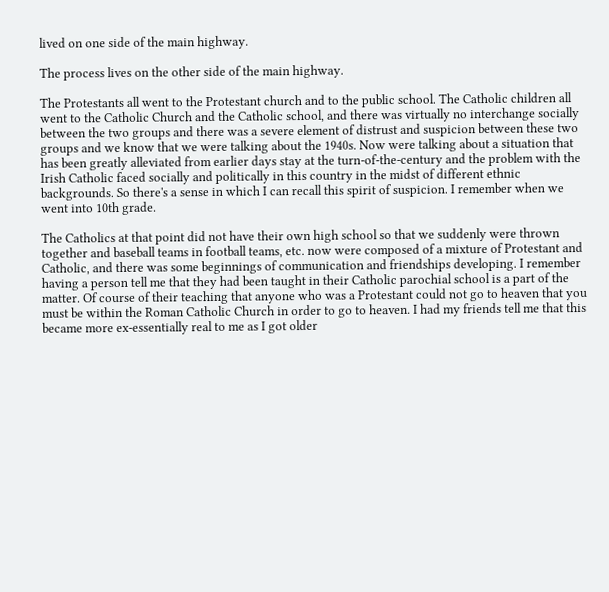lived on one side of the main highway.

The process lives on the other side of the main highway.

The Protestants all went to the Protestant church and to the public school. The Catholic children all went to the Catholic Church and the Catholic school, and there was virtually no interchange socially between the two groups and there was a severe element of distrust and suspicion between these two groups and we know that we were talking about the 1940s. Now were talking about a situation that has been greatly alleviated from earlier days stay at the turn-of-the-century and the problem with the Irish Catholic faced socially and politically in this country in the midst of different ethnic backgrounds. So there's a sense in which I can recall this spirit of suspicion. I remember when we went into 10th grade.

The Catholics at that point did not have their own high school so that we suddenly were thrown together and baseball teams in football teams, etc. now were composed of a mixture of Protestant and Catholic, and there was some beginnings of communication and friendships developing. I remember having a person tell me that they had been taught in their Catholic parochial school is a part of the matter. Of course of their teaching that anyone who was a Protestant could not go to heaven that you must be within the Roman Catholic Church in order to go to heaven. I had my friends tell me that this became more ex-essentially real to me as I got older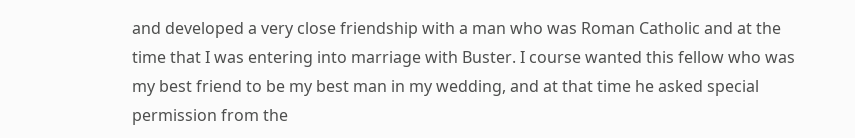and developed a very close friendship with a man who was Roman Catholic and at the time that I was entering into marriage with Buster. I course wanted this fellow who was my best friend to be my best man in my wedding, and at that time he asked special permission from the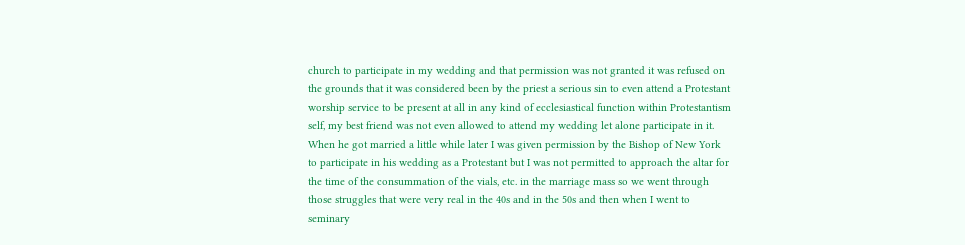church to participate in my wedding and that permission was not granted it was refused on the grounds that it was considered been by the priest a serious sin to even attend a Protestant worship service to be present at all in any kind of ecclesiastical function within Protestantism self, my best friend was not even allowed to attend my wedding let alone participate in it. When he got married a little while later I was given permission by the Bishop of New York to participate in his wedding as a Protestant but I was not permitted to approach the altar for the time of the consummation of the vials, etc. in the marriage mass so we went through those struggles that were very real in the 40s and in the 50s and then when I went to seminary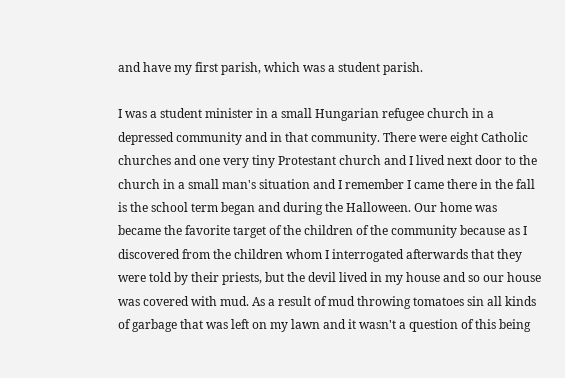and have my first parish, which was a student parish.

I was a student minister in a small Hungarian refugee church in a depressed community and in that community. There were eight Catholic churches and one very tiny Protestant church and I lived next door to the church in a small man's situation and I remember I came there in the fall is the school term began and during the Halloween. Our home was became the favorite target of the children of the community because as I discovered from the children whom I interrogated afterwards that they were told by their priests, but the devil lived in my house and so our house was covered with mud. As a result of mud throwing tomatoes sin all kinds of garbage that was left on my lawn and it wasn't a question of this being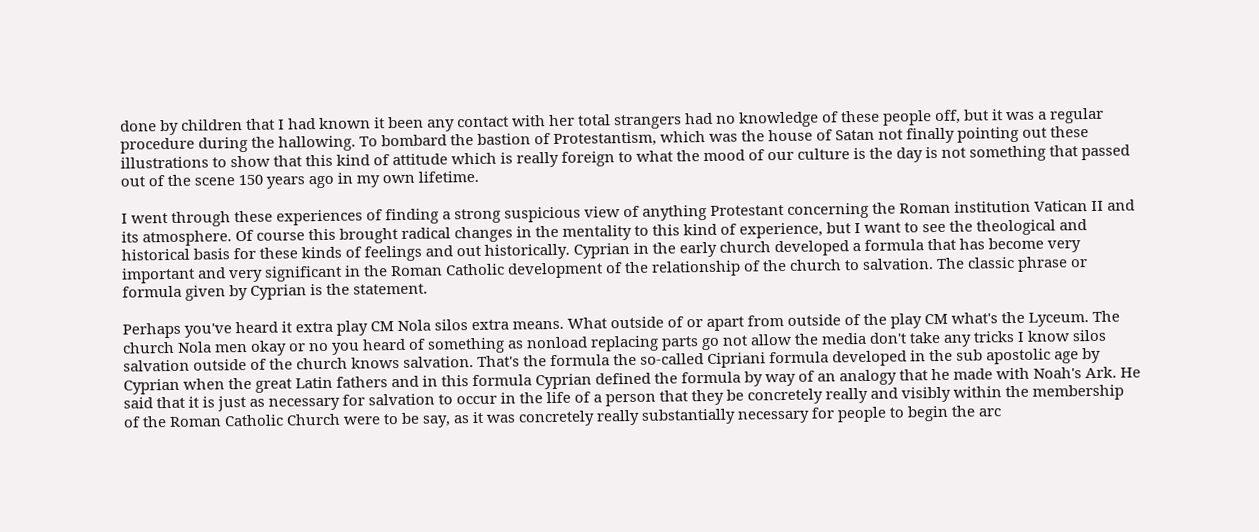done by children that I had known it been any contact with her total strangers had no knowledge of these people off, but it was a regular procedure during the hallowing. To bombard the bastion of Protestantism, which was the house of Satan not finally pointing out these illustrations to show that this kind of attitude which is really foreign to what the mood of our culture is the day is not something that passed out of the scene 150 years ago in my own lifetime.

I went through these experiences of finding a strong suspicious view of anything Protestant concerning the Roman institution Vatican II and its atmosphere. Of course this brought radical changes in the mentality to this kind of experience, but I want to see the theological and historical basis for these kinds of feelings and out historically. Cyprian in the early church developed a formula that has become very important and very significant in the Roman Catholic development of the relationship of the church to salvation. The classic phrase or formula given by Cyprian is the statement.

Perhaps you've heard it extra play CM Nola silos extra means. What outside of or apart from outside of the play CM what's the Lyceum. The church Nola men okay or no you heard of something as nonload replacing parts go not allow the media don't take any tricks I know silos salvation outside of the church knows salvation. That's the formula the so-called Cipriani formula developed in the sub apostolic age by Cyprian when the great Latin fathers and in this formula Cyprian defined the formula by way of an analogy that he made with Noah's Ark. He said that it is just as necessary for salvation to occur in the life of a person that they be concretely really and visibly within the membership of the Roman Catholic Church were to be say, as it was concretely really substantially necessary for people to begin the arc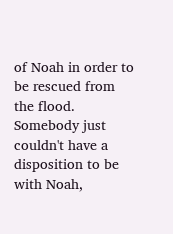of Noah in order to be rescued from the flood. Somebody just couldn't have a disposition to be with Noah,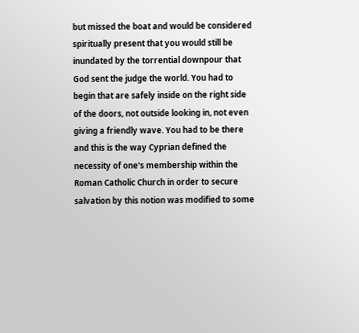but missed the boat and would be considered spiritually present that you would still be inundated by the torrential downpour that God sent the judge the world. You had to begin that are safely inside on the right side of the doors, not outside looking in, not even giving a friendly wave. You had to be there and this is the way Cyprian defined the necessity of one's membership within the Roman Catholic Church in order to secure salvation by this notion was modified to some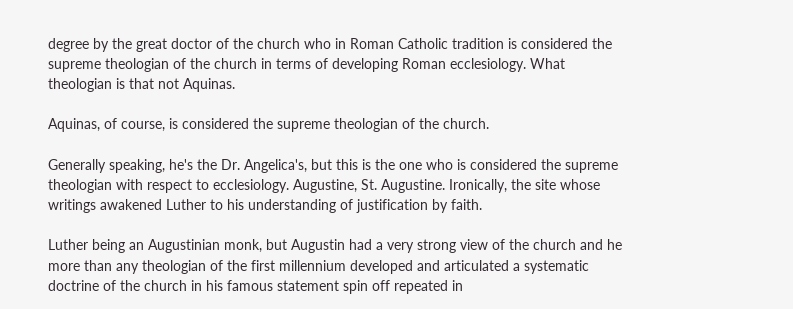degree by the great doctor of the church who in Roman Catholic tradition is considered the supreme theologian of the church in terms of developing Roman ecclesiology. What theologian is that not Aquinas.

Aquinas, of course, is considered the supreme theologian of the church.

Generally speaking, he's the Dr. Angelica's, but this is the one who is considered the supreme theologian with respect to ecclesiology. Augustine, St. Augustine. Ironically, the site whose writings awakened Luther to his understanding of justification by faith.

Luther being an Augustinian monk, but Augustin had a very strong view of the church and he more than any theologian of the first millennium developed and articulated a systematic doctrine of the church in his famous statement spin off repeated in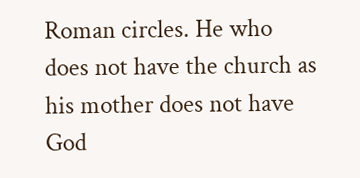Roman circles. He who does not have the church as his mother does not have God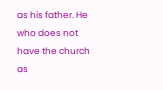as his father. He who does not have the church as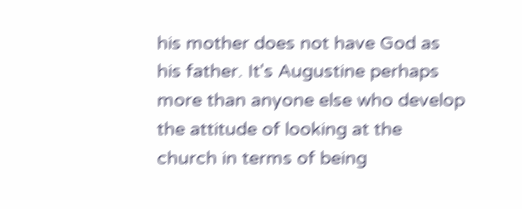his mother does not have God as his father. It's Augustine perhaps more than anyone else who develop the attitude of looking at the church in terms of being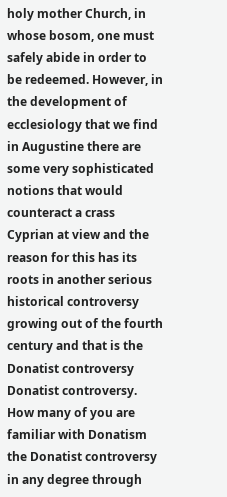holy mother Church, in whose bosom, one must safely abide in order to be redeemed. However, in the development of ecclesiology that we find in Augustine there are some very sophisticated notions that would counteract a crass Cyprian at view and the reason for this has its roots in another serious historical controversy growing out of the fourth century and that is the Donatist controversy Donatist controversy. How many of you are familiar with Donatism the Donatist controversy in any degree through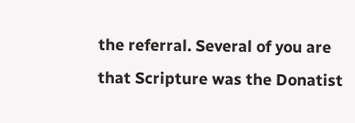the referral. Several of you are that Scripture was the Donatist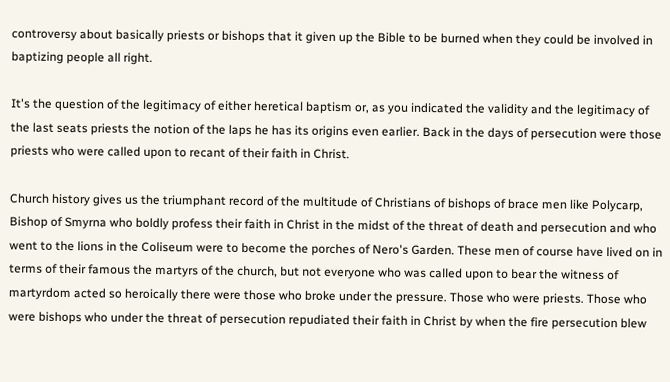controversy about basically priests or bishops that it given up the Bible to be burned when they could be involved in baptizing people all right.

It's the question of the legitimacy of either heretical baptism or, as you indicated the validity and the legitimacy of the last seats priests the notion of the laps he has its origins even earlier. Back in the days of persecution were those priests who were called upon to recant of their faith in Christ.

Church history gives us the triumphant record of the multitude of Christians of bishops of brace men like Polycarp, Bishop of Smyrna who boldly profess their faith in Christ in the midst of the threat of death and persecution and who went to the lions in the Coliseum were to become the porches of Nero's Garden. These men of course have lived on in terms of their famous the martyrs of the church, but not everyone who was called upon to bear the witness of martyrdom acted so heroically there were those who broke under the pressure. Those who were priests. Those who were bishops who under the threat of persecution repudiated their faith in Christ by when the fire persecution blew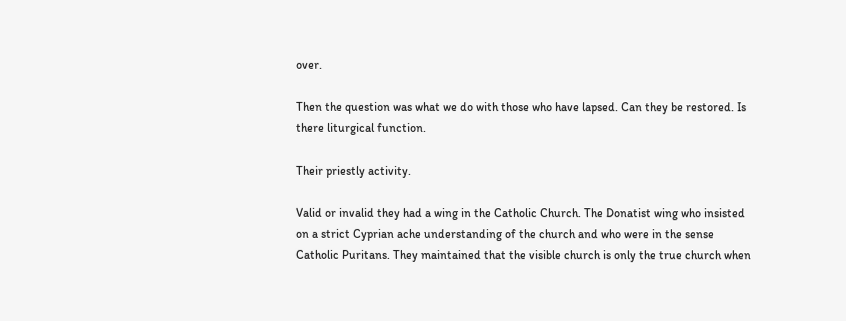over.

Then the question was what we do with those who have lapsed. Can they be restored. Is there liturgical function.

Their priestly activity.

Valid or invalid they had a wing in the Catholic Church. The Donatist wing who insisted on a strict Cyprian ache understanding of the church and who were in the sense Catholic Puritans. They maintained that the visible church is only the true church when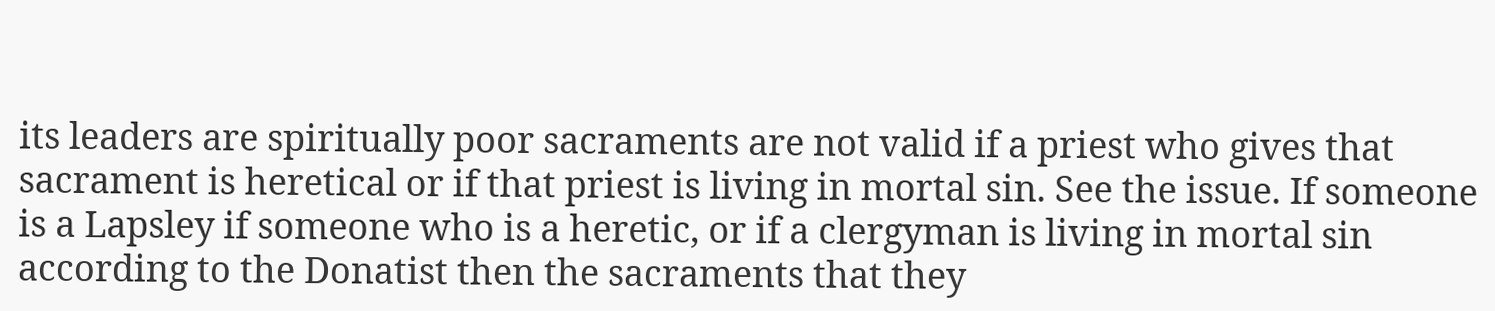its leaders are spiritually poor sacraments are not valid if a priest who gives that sacrament is heretical or if that priest is living in mortal sin. See the issue. If someone is a Lapsley if someone who is a heretic, or if a clergyman is living in mortal sin according to the Donatist then the sacraments that they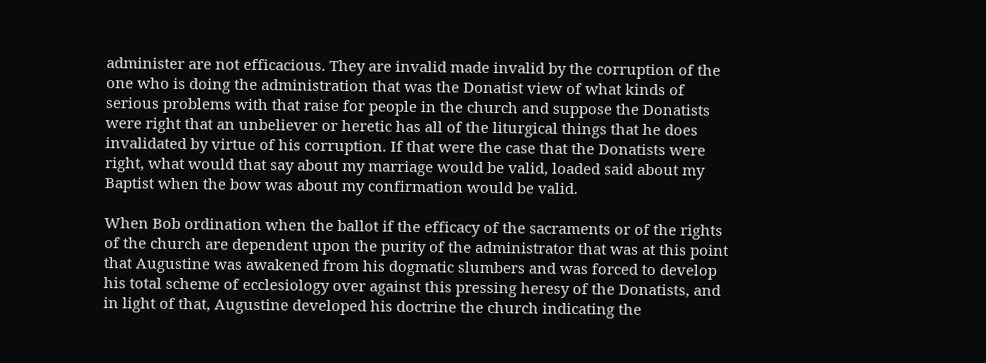administer are not efficacious. They are invalid made invalid by the corruption of the one who is doing the administration that was the Donatist view of what kinds of serious problems with that raise for people in the church and suppose the Donatists were right that an unbeliever or heretic has all of the liturgical things that he does invalidated by virtue of his corruption. If that were the case that the Donatists were right, what would that say about my marriage would be valid, loaded said about my Baptist when the bow was about my confirmation would be valid.

When Bob ordination when the ballot if the efficacy of the sacraments or of the rights of the church are dependent upon the purity of the administrator that was at this point that Augustine was awakened from his dogmatic slumbers and was forced to develop his total scheme of ecclesiology over against this pressing heresy of the Donatists, and in light of that, Augustine developed his doctrine the church indicating the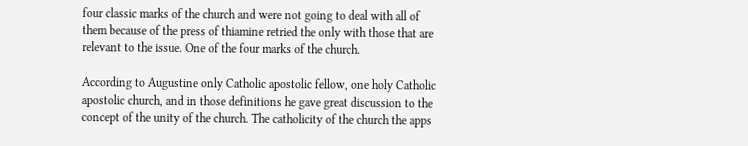four classic marks of the church and were not going to deal with all of them because of the press of thiamine retried the only with those that are relevant to the issue. One of the four marks of the church.

According to Augustine only Catholic apostolic fellow, one holy Catholic apostolic church, and in those definitions he gave great discussion to the concept of the unity of the church. The catholicity of the church the apps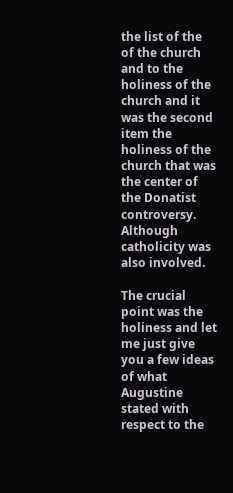the list of the of the church and to the holiness of the church and it was the second item the holiness of the church that was the center of the Donatist controversy. Although catholicity was also involved.

The crucial point was the holiness and let me just give you a few ideas of what Augustine stated with respect to the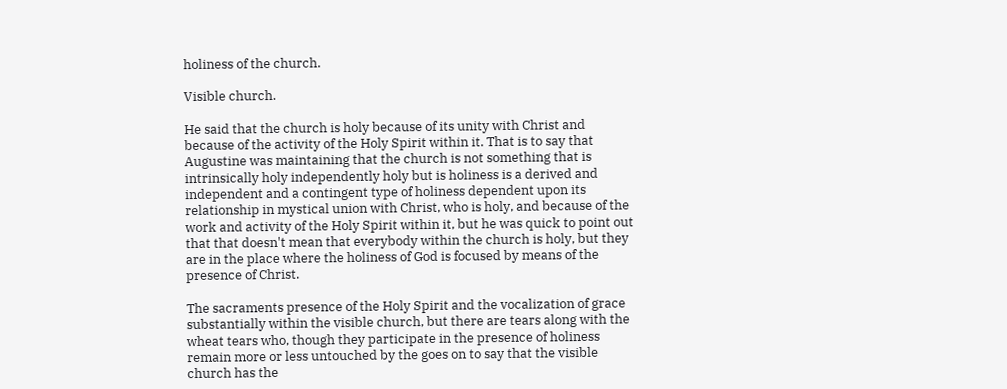holiness of the church.

Visible church.

He said that the church is holy because of its unity with Christ and because of the activity of the Holy Spirit within it. That is to say that Augustine was maintaining that the church is not something that is intrinsically holy independently holy but is holiness is a derived and independent and a contingent type of holiness dependent upon its relationship in mystical union with Christ, who is holy, and because of the work and activity of the Holy Spirit within it, but he was quick to point out that that doesn't mean that everybody within the church is holy, but they are in the place where the holiness of God is focused by means of the presence of Christ.

The sacraments presence of the Holy Spirit and the vocalization of grace substantially within the visible church, but there are tears along with the wheat tears who, though they participate in the presence of holiness remain more or less untouched by the goes on to say that the visible church has the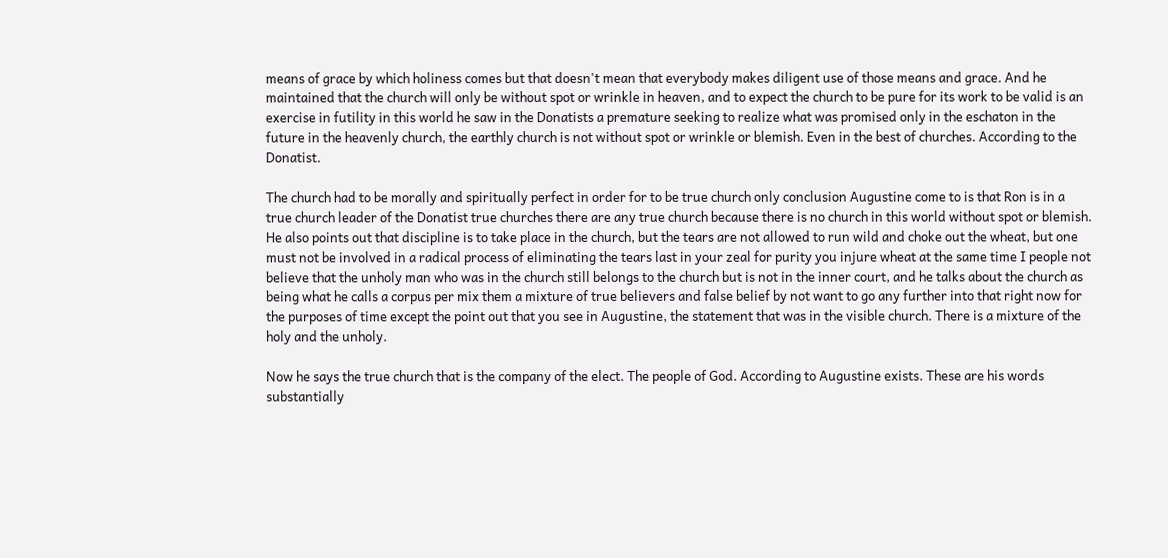means of grace by which holiness comes but that doesn't mean that everybody makes diligent use of those means and grace. And he maintained that the church will only be without spot or wrinkle in heaven, and to expect the church to be pure for its work to be valid is an exercise in futility in this world he saw in the Donatists a premature seeking to realize what was promised only in the eschaton in the future in the heavenly church, the earthly church is not without spot or wrinkle or blemish. Even in the best of churches. According to the Donatist.

The church had to be morally and spiritually perfect in order for to be true church only conclusion Augustine come to is that Ron is in a true church leader of the Donatist true churches there are any true church because there is no church in this world without spot or blemish. He also points out that discipline is to take place in the church, but the tears are not allowed to run wild and choke out the wheat, but one must not be involved in a radical process of eliminating the tears last in your zeal for purity you injure wheat at the same time I people not believe that the unholy man who was in the church still belongs to the church but is not in the inner court, and he talks about the church as being what he calls a corpus per mix them a mixture of true believers and false belief by not want to go any further into that right now for the purposes of time except the point out that you see in Augustine, the statement that was in the visible church. There is a mixture of the holy and the unholy.

Now he says the true church that is the company of the elect. The people of God. According to Augustine exists. These are his words substantially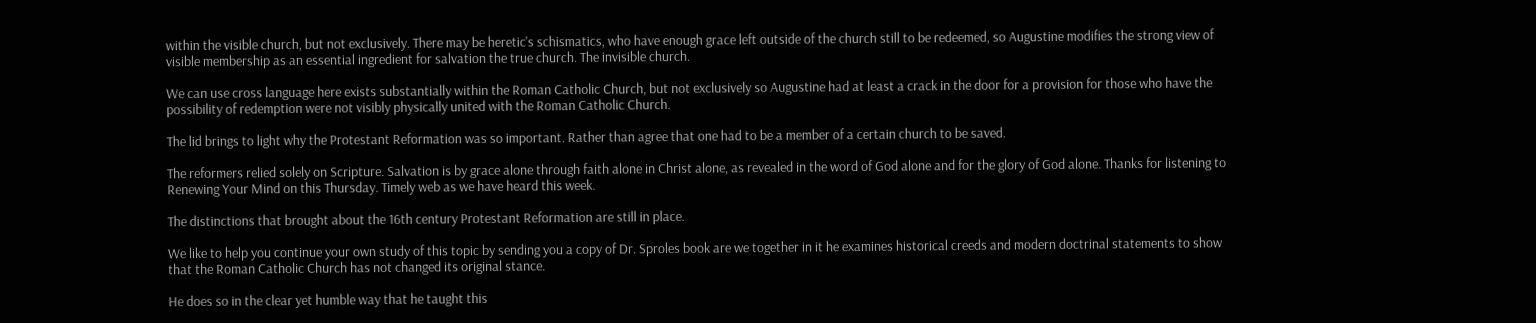within the visible church, but not exclusively. There may be heretic's schismatics, who have enough grace left outside of the church still to be redeemed, so Augustine modifies the strong view of visible membership as an essential ingredient for salvation the true church. The invisible church.

We can use cross language here exists substantially within the Roman Catholic Church, but not exclusively so Augustine had at least a crack in the door for a provision for those who have the possibility of redemption were not visibly physically united with the Roman Catholic Church.

The lid brings to light why the Protestant Reformation was so important. Rather than agree that one had to be a member of a certain church to be saved.

The reformers relied solely on Scripture. Salvation is by grace alone through faith alone in Christ alone, as revealed in the word of God alone and for the glory of God alone. Thanks for listening to Renewing Your Mind on this Thursday. Timely web as we have heard this week.

The distinctions that brought about the 16th century Protestant Reformation are still in place.

We like to help you continue your own study of this topic by sending you a copy of Dr. Sproles book are we together in it he examines historical creeds and modern doctrinal statements to show that the Roman Catholic Church has not changed its original stance.

He does so in the clear yet humble way that he taught this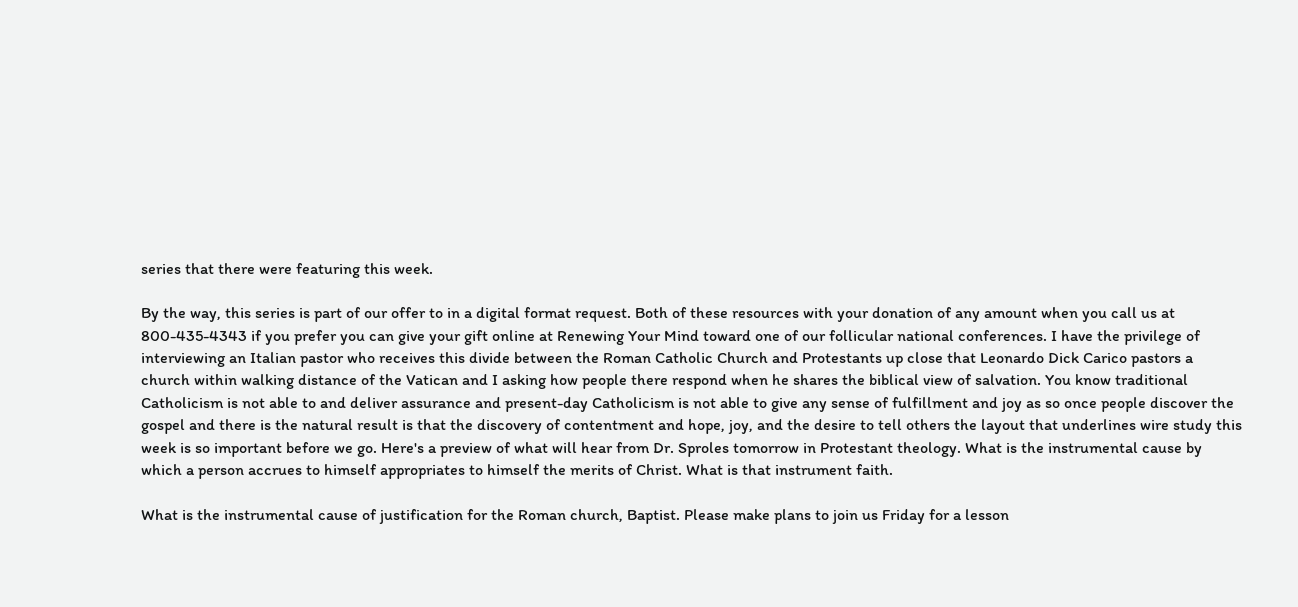series that there were featuring this week.

By the way, this series is part of our offer to in a digital format request. Both of these resources with your donation of any amount when you call us at 800-435-4343 if you prefer you can give your gift online at Renewing Your Mind toward one of our follicular national conferences. I have the privilege of interviewing an Italian pastor who receives this divide between the Roman Catholic Church and Protestants up close that Leonardo Dick Carico pastors a church within walking distance of the Vatican and I asking how people there respond when he shares the biblical view of salvation. You know traditional Catholicism is not able to and deliver assurance and present-day Catholicism is not able to give any sense of fulfillment and joy as so once people discover the gospel and there is the natural result is that the discovery of contentment and hope, joy, and the desire to tell others the layout that underlines wire study this week is so important before we go. Here's a preview of what will hear from Dr. Sproles tomorrow in Protestant theology. What is the instrumental cause by which a person accrues to himself appropriates to himself the merits of Christ. What is that instrument faith.

What is the instrumental cause of justification for the Roman church, Baptist. Please make plans to join us Friday for a lesson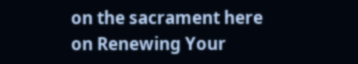on the sacrament here on Renewing Your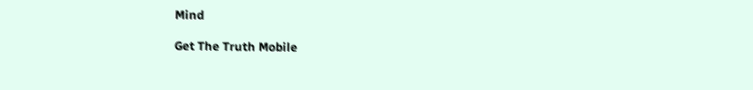Mind

Get The Truth Mobile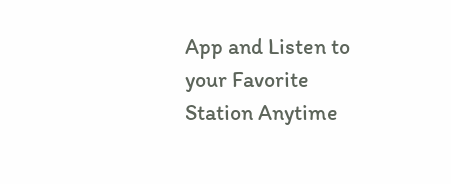App and Listen to your Favorite Station Anytime